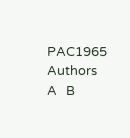PAC1965 Authors
A   B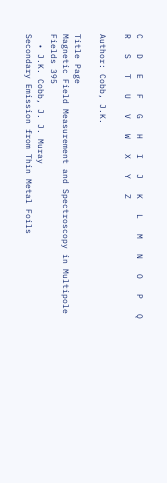C   D   E   F   G   H   I   J   K   L   M   N   O   P   Q   R   S   T   U   V   W   X   Y   Z

Author: Cobb, J.K.

Title Page
Magnetic Field Measurement and Spectroscopy in Multipole Fields 395
  • J.K. Cobb, J. J. Muray
Secondary Emission from Thin Metal Foils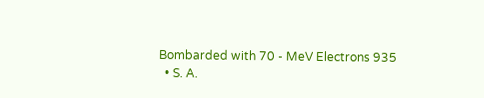Bombarded with 70 - MeV Electrons 935
  • S. A.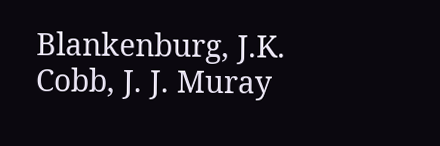Blankenburg, J.K. Cobb, J. J. Muray